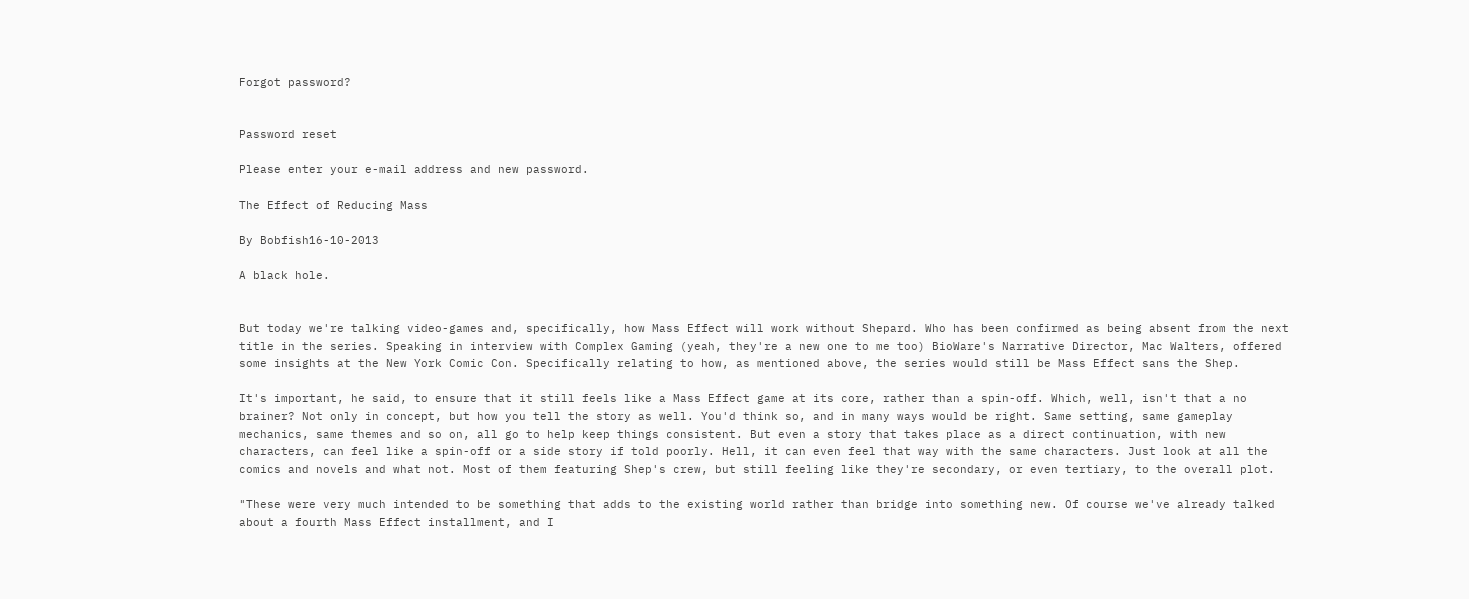Forgot password?


Password reset

Please enter your e-mail address and new password.

The Effect of Reducing Mass

By Bobfish16-10-2013

A black hole.


But today we're talking video-games and, specifically, how Mass Effect will work without Shepard. Who has been confirmed as being absent from the next title in the series. Speaking in interview with Complex Gaming (yeah, they're a new one to me too) BioWare's Narrative Director, Mac Walters, offered some insights at the New York Comic Con. Specifically relating to how, as mentioned above, the series would still be Mass Effect sans the Shep.

It's important, he said, to ensure that it still feels like a Mass Effect game at its core, rather than a spin-off. Which, well, isn't that a no brainer? Not only in concept, but how you tell the story as well. You'd think so, and in many ways would be right. Same setting, same gameplay mechanics, same themes and so on, all go to help keep things consistent. But even a story that takes place as a direct continuation, with new characters, can feel like a spin-off or a side story if told poorly. Hell, it can even feel that way with the same characters. Just look at all the comics and novels and what not. Most of them featuring Shep's crew, but still feeling like they're secondary, or even tertiary, to the overall plot.

"These were very much intended to be something that adds to the existing world rather than bridge into something new. Of course we've already talked about a fourth Mass Effect installment, and I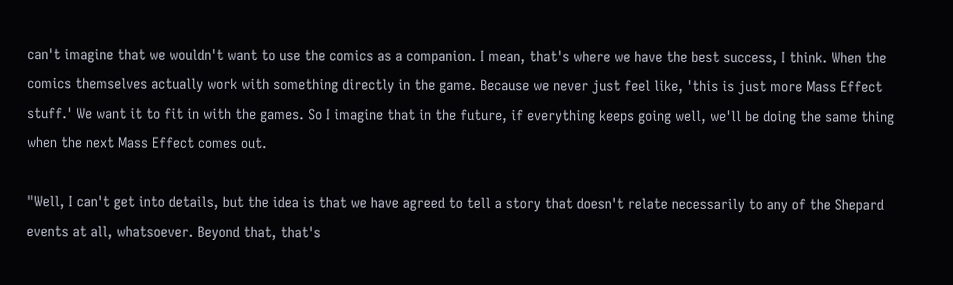can't imagine that we wouldn't want to use the comics as a companion. I mean, that's where we have the best success, I think. When the comics themselves actually work with something directly in the game. Because we never just feel like, 'this is just more Mass Effect stuff.' We want it to fit in with the games. So I imagine that in the future, if everything keeps going well, we'll be doing the same thing when the next Mass Effect comes out.

"Well, I can't get into details, but the idea is that we have agreed to tell a story that doesn't relate necessarily to any of the Shepard events at all, whatsoever. Beyond that, that's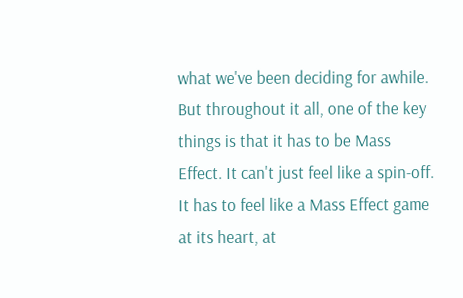what we've been deciding for awhile. But throughout it all, one of the key things is that it has to be Mass Effect. It can't just feel like a spin-off. It has to feel like a Mass Effect game at its heart, at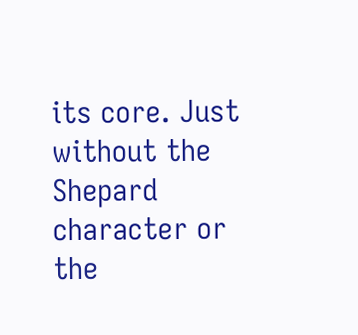its core. Just without the Shepard character or the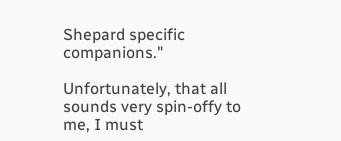Shepard specific companions."

Unfortunately, that all sounds very spin-offy to me, I must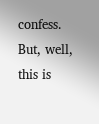confess. But, well, this is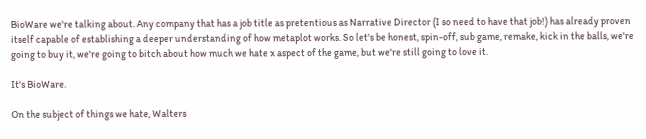BioWare we're talking about. Any company that has a job title as pretentious as Narrative Director (I so need to have that job!) has already proven itself capable of establishing a deeper understanding of how metaplot works. So let's be honest, spin-off, sub game, remake, kick in the balls, we're going to buy it, we're going to bitch about how much we hate x aspect of the game, but we're still going to love it.

It's BioWare.

On the subject of things we hate, Walters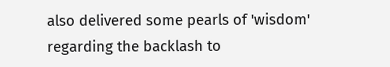also delivered some pearls of 'wisdom' regarding the backlash to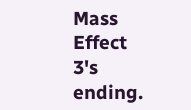Mass Effect 3's ending.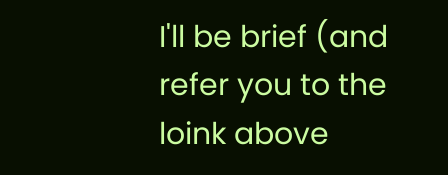I'll be brief (and refer you to the loink above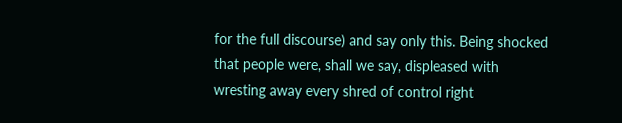for the full discourse) and say only this. Being shocked that people were, shall we say, displeased with wresting away every shred of control right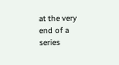at the very end of a series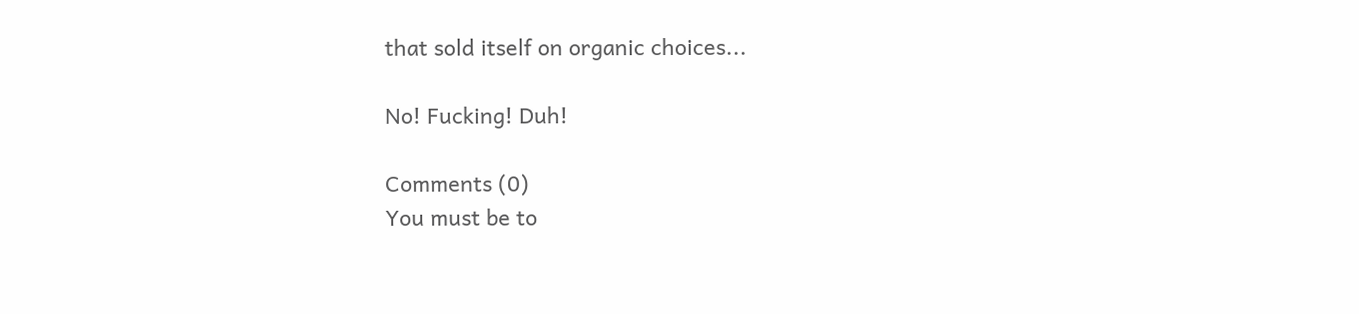that sold itself on organic choices...

No! Fucking! Duh!

Comments (0)
You must be to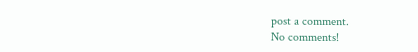post a comment.
No comments!